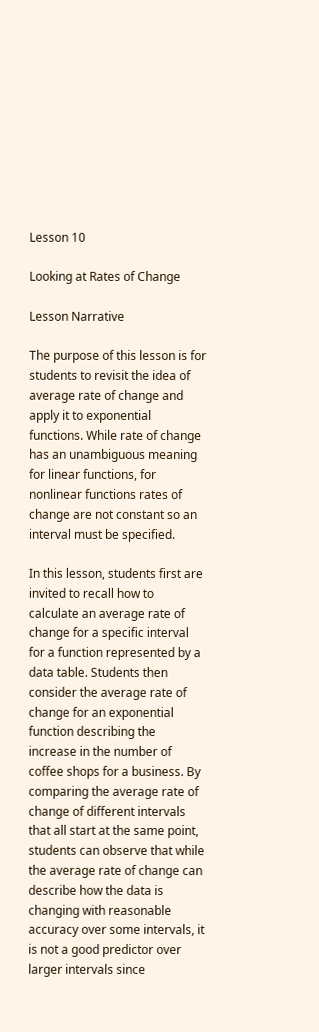Lesson 10

Looking at Rates of Change

Lesson Narrative

The purpose of this lesson is for students to revisit the idea of average rate of change and apply it to exponential functions. While rate of change has an unambiguous meaning for linear functions, for nonlinear functions rates of change are not constant so an interval must be specified.

In this lesson, students first are invited to recall how to calculate an average rate of change for a specific interval for a function represented by a data table. Students then consider the average rate of change for an exponential function describing the increase in the number of coffee shops for a business. By comparing the average rate of change of different intervals that all start at the same point, students can observe that while the average rate of change can describe how the data is changing with reasonable accuracy over some intervals, it is not a good predictor over larger intervals since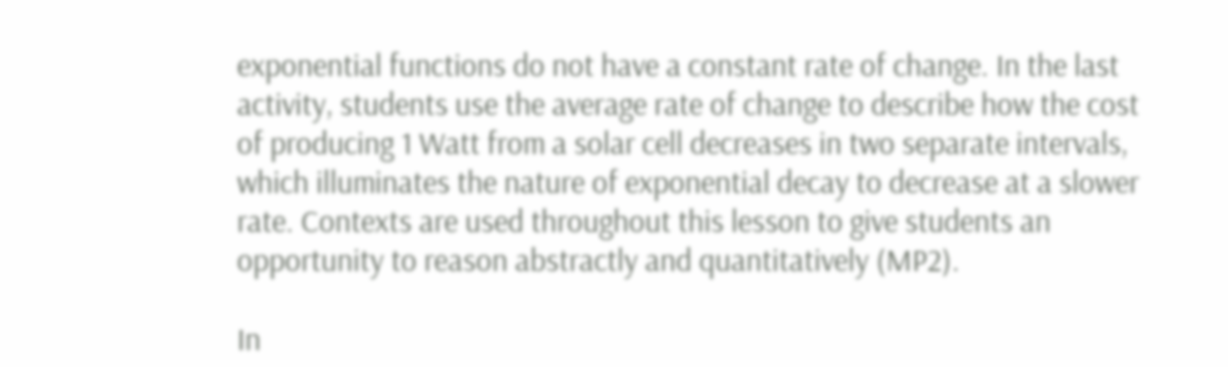exponential functions do not have a constant rate of change. In the last activity, students use the average rate of change to describe how the cost of producing 1 Watt from a solar cell decreases in two separate intervals, which illuminates the nature of exponential decay to decrease at a slower rate. Contexts are used throughout this lesson to give students an opportunity to reason abstractly and quantitatively (MP2).

In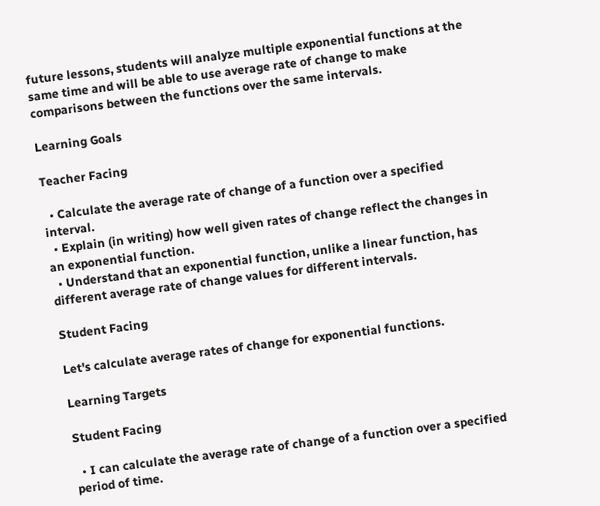future lessons, students will analyze multiple exponential functions at the same time and will be able to use average rate of change to make comparisons between the functions over the same intervals.

Learning Goals

Teacher Facing

  • Calculate the average rate of change of a function over a specified interval.
  • Explain (in writing) how well given rates of change reflect the changes in an exponential function.
  • Understand that an exponential function, unlike a linear function, has different average rate of change values for different intervals.

Student Facing

Let's calculate average rates of change for exponential functions.

Learning Targets

Student Facing

  • I can calculate the average rate of change of a function over a specified period of time.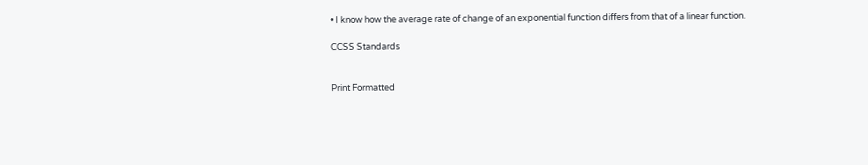• I know how the average rate of change of an exponential function differs from that of a linear function.

CCSS Standards


Print Formatted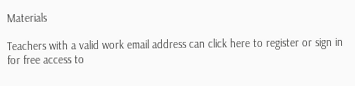Materials

Teachers with a valid work email address can click here to register or sign in for free access to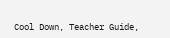Cool Down, Teacher Guide,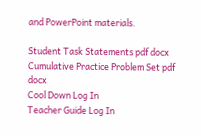and PowerPoint materials.

Student Task Statements pdf docx
Cumulative Practice Problem Set pdf docx
Cool Down Log In
Teacher Guide Log In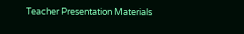Teacher Presentation Materials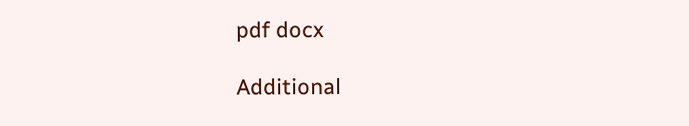pdf docx

Additional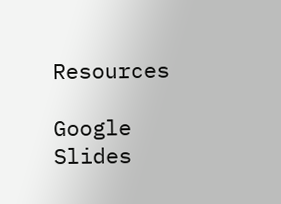Resources

Google Slides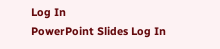Log In
PowerPoint Slides Log In